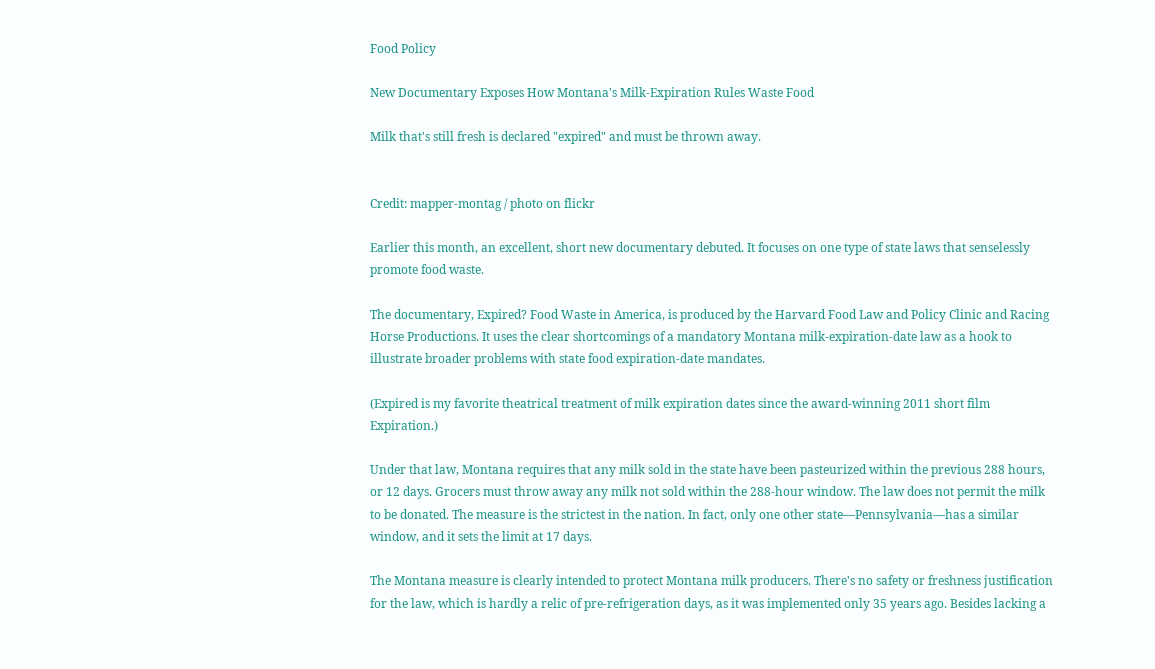Food Policy

New Documentary Exposes How Montana's Milk-Expiration Rules Waste Food

Milk that's still fresh is declared "expired" and must be thrown away.


Credit: mapper-montag / photo on flickr

Earlier this month, an excellent, short new documentary debuted. It focuses on one type of state laws that senselessly promote food waste.

The documentary, Expired? Food Waste in America, is produced by the Harvard Food Law and Policy Clinic and Racing Horse Productions. It uses the clear shortcomings of a mandatory Montana milk-expiration-date law as a hook to illustrate broader problems with state food expiration-date mandates.

(Expired is my favorite theatrical treatment of milk expiration dates since the award-winning 2011 short film Expiration.)

Under that law, Montana requires that any milk sold in the state have been pasteurized within the previous 288 hours, or 12 days. Grocers must throw away any milk not sold within the 288-hour window. The law does not permit the milk to be donated. The measure is the strictest in the nation. In fact, only one other state—Pennsylvania—has a similar window, and it sets the limit at 17 days.

The Montana measure is clearly intended to protect Montana milk producers. There's no safety or freshness justification for the law, which is hardly a relic of pre-refrigeration days, as it was implemented only 35 years ago. Besides lacking a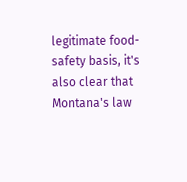legitimate food-safety basis, it's also clear that Montana's law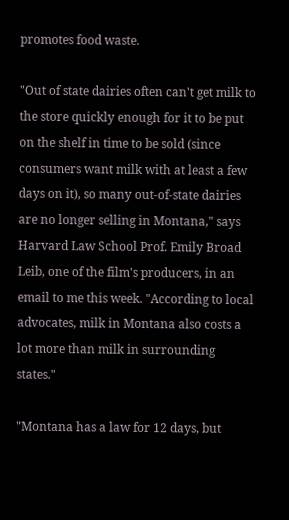promotes food waste.

"Out of state dairies often can't get milk to the store quickly enough for it to be put on the shelf in time to be sold (since consumers want milk with at least a few days on it), so many out-of-state dairies are no longer selling in Montana," says Harvard Law School Prof. Emily Broad Leib, one of the film's producers, in an email to me this week. "According to local advocates, milk in Montana also costs a lot more than milk in surrounding states."

"Montana has a law for 12 days, but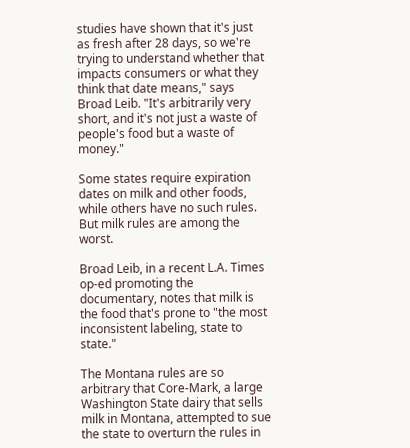studies have shown that it's just as fresh after 28 days, so we're trying to understand whether that impacts consumers or what they think that date means," says Broad Leib. "It's arbitrarily very short, and it's not just a waste of people's food but a waste of money."

Some states require expiration dates on milk and other foods, while others have no such rules. But milk rules are among the worst.

Broad Leib, in a recent L.A. Times op-ed promoting the documentary, notes that milk is the food that's prone to "the most inconsistent labeling, state to state."

The Montana rules are so arbitrary that Core-Mark, a large Washington State dairy that sells milk in Montana, attempted to sue the state to overturn the rules in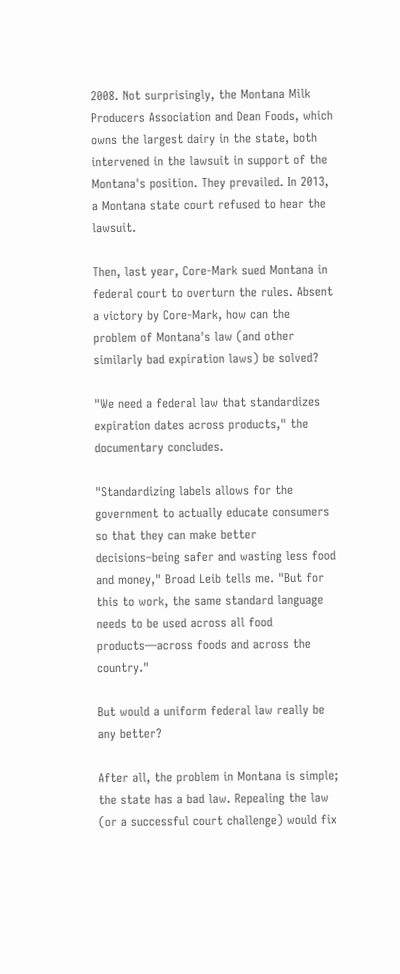2008. Not surprisingly, the Montana Milk Producers Association and Dean Foods, which owns the largest dairy in the state, both intervened in the lawsuit in support of the Montana's position. They prevailed. In 2013, a Montana state court refused to hear the lawsuit.

Then, last year, Core-Mark sued Montana in federal court to overturn the rules. Absent a victory by Core-Mark, how can the problem of Montana's law (and other similarly bad expiration laws) be solved?

"We need a federal law that standardizes expiration dates across products," the documentary concludes.

"Standardizing labels allows for the government to actually educate consumers so that they can make better decisions–being safer and wasting less food and money," Broad Leib tells me. "But for this to work, the same standard language needs to be used across all food products—across foods and across the country."

But would a uniform federal law really be any better?

After all, the problem in Montana is simple; the state has a bad law. Repealing the law (or a successful court challenge) would fix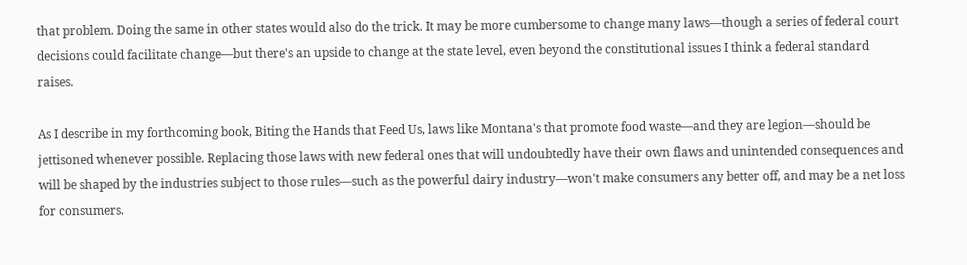that problem. Doing the same in other states would also do the trick. It may be more cumbersome to change many laws—though a series of federal court decisions could facilitate change—but there's an upside to change at the state level, even beyond the constitutional issues I think a federal standard raises.

As I describe in my forthcoming book, Biting the Hands that Feed Us, laws like Montana's that promote food waste—and they are legion—should be jettisoned whenever possible. Replacing those laws with new federal ones that will undoubtedly have their own flaws and unintended consequences and will be shaped by the industries subject to those rules—such as the powerful dairy industry—won't make consumers any better off, and may be a net loss for consumers.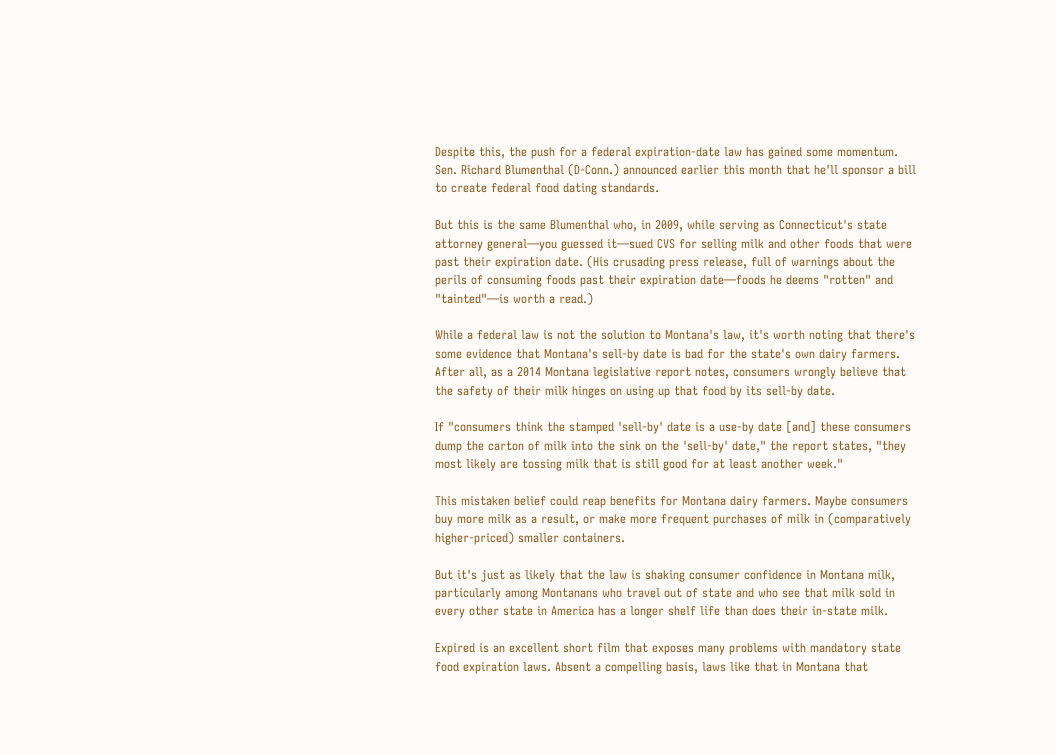Despite this, the push for a federal expiration-date law has gained some momentum. Sen. Richard Blumenthal (D-Conn.) announced earlier this month that he'll sponsor a bill to create federal food dating standards.

But this is the same Blumenthal who, in 2009, while serving as Connecticut's state attorney general—you guessed it—sued CVS for selling milk and other foods that were past their expiration date. (His crusading press release, full of warnings about the perils of consuming foods past their expiration date—foods he deems "rotten" and "tainted"—is worth a read.)

While a federal law is not the solution to Montana's law, it's worth noting that there's some evidence that Montana's sell-by date is bad for the state's own dairy farmers. After all, as a 2014 Montana legislative report notes, consumers wrongly believe that the safety of their milk hinges on using up that food by its sell-by date.

If "consumers think the stamped 'sell-by' date is a use-by date [and] these consumers dump the carton of milk into the sink on the 'sell-by' date," the report states, "they most likely are tossing milk that is still good for at least another week."

This mistaken belief could reap benefits for Montana dairy farmers. Maybe consumers buy more milk as a result, or make more frequent purchases of milk in (comparatively higher-priced) smaller containers.

But it's just as likely that the law is shaking consumer confidence in Montana milk, particularly among Montanans who travel out of state and who see that milk sold in every other state in America has a longer shelf life than does their in-state milk.

Expired is an excellent short film that exposes many problems with mandatory state food expiration laws. Absent a compelling basis, laws like that in Montana that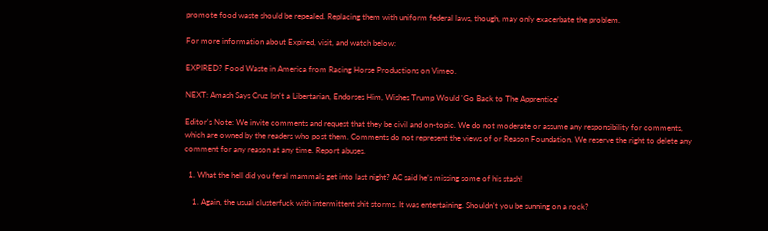promote food waste should be repealed. Replacing them with uniform federal laws, though, may only exacerbate the problem.

For more information about Expired, visit, and watch below:

EXPIRED? Food Waste in America from Racing Horse Productions on Vimeo.

NEXT: Amash Says Cruz Isn't a Libertarian, Endorses Him, Wishes Trump Would 'Go Back to The Apprentice'

Editor's Note: We invite comments and request that they be civil and on-topic. We do not moderate or assume any responsibility for comments, which are owned by the readers who post them. Comments do not represent the views of or Reason Foundation. We reserve the right to delete any comment for any reason at any time. Report abuses.

  1. What the hell did you feral mammals get into last night? AC said he’s missing some of his stash!

    1. Again, the usual clusterfuck with intermittent shit storms. It was entertaining. Shouldn’t you be sunning on a rock?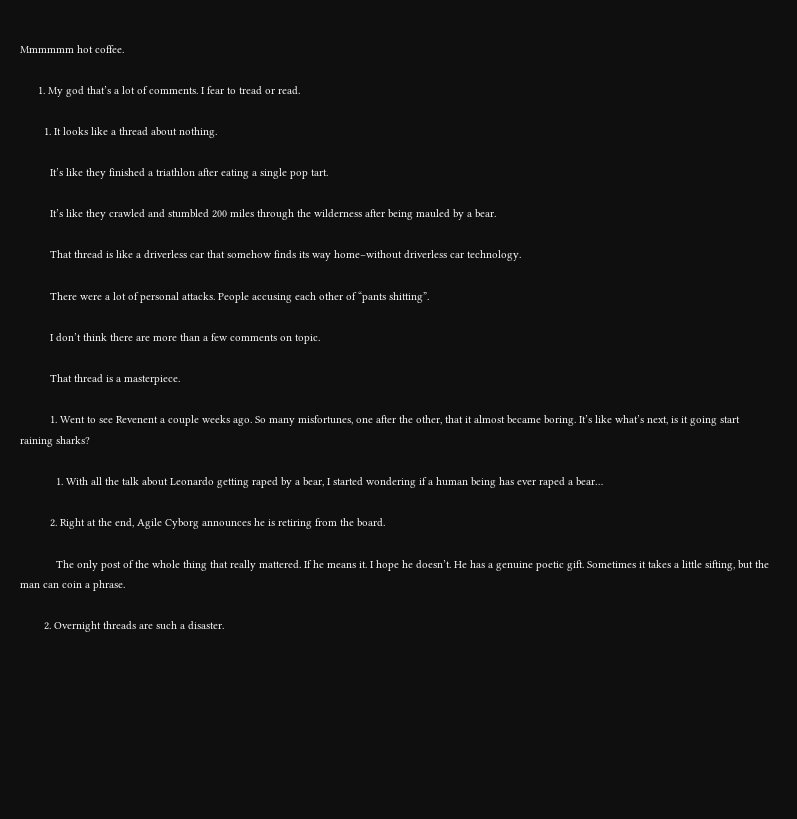Mmmmmm hot coffee.

      1. My god that’s a lot of comments. I fear to tread or read.

        1. It looks like a thread about nothing.

          It’s like they finished a triathlon after eating a single pop tart.

          It’s like they crawled and stumbled 200 miles through the wilderness after being mauled by a bear.

          That thread is like a driverless car that somehow finds its way home–without driverless car technology.

          There were a lot of personal attacks. People accusing each other of “pants shitting”.

          I don’t think there are more than a few comments on topic.

          That thread is a masterpiece.

          1. Went to see Revenent a couple weeks ago. So many misfortunes, one after the other, that it almost became boring. It’s like what’s next, is it going start raining sharks?

            1. With all the talk about Leonardo getting raped by a bear, I started wondering if a human being has ever raped a bear…

          2. Right at the end, Agile Cyborg announces he is retiring from the board.

            The only post of the whole thing that really mattered. If he means it. I hope he doesn’t. He has a genuine poetic gift. Sometimes it takes a little sifting, but the man can coin a phrase.

        2. Overnight threads are such a disaster.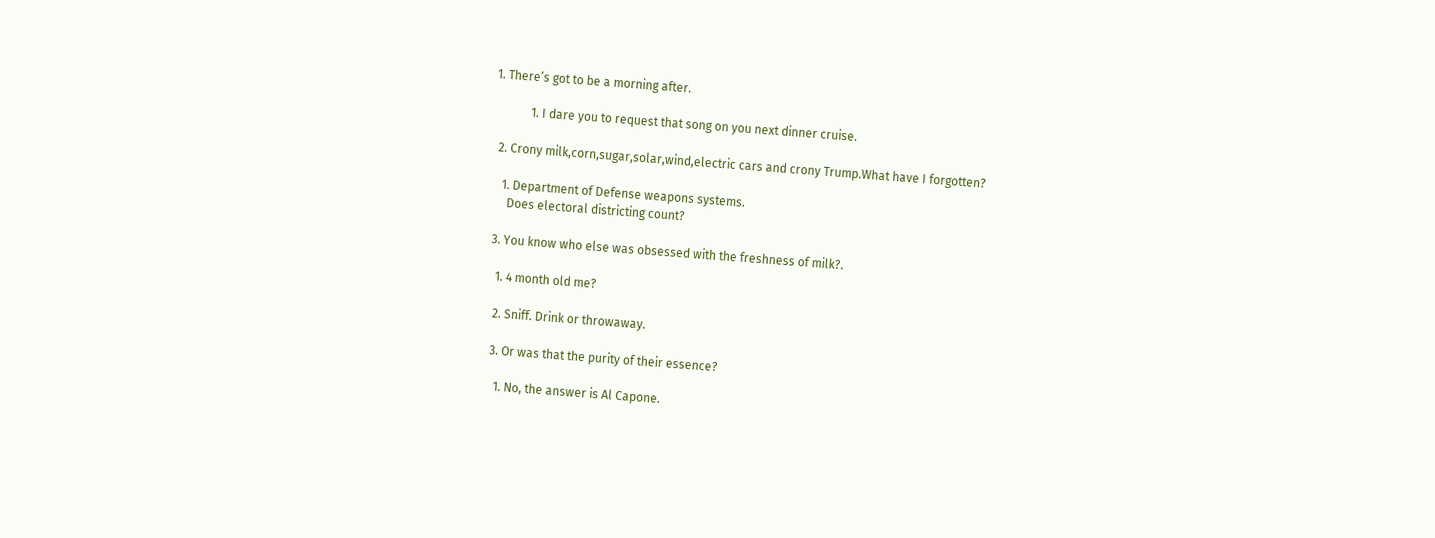1. There’s got to be a morning after.

            1. I dare you to request that song on you next dinner cruise.

  2. Crony milk,corn,sugar,solar,wind,electric cars and crony Trump.What have I forgotten?

    1. Department of Defense weapons systems.
      Does electoral districting count?

  3. You know who else was obsessed with the freshness of milk?.

    1. 4 month old me?

    2. Sniff. Drink or throwaway.

    3. Or was that the purity of their essence?

      1. No, the answer is Al Capone.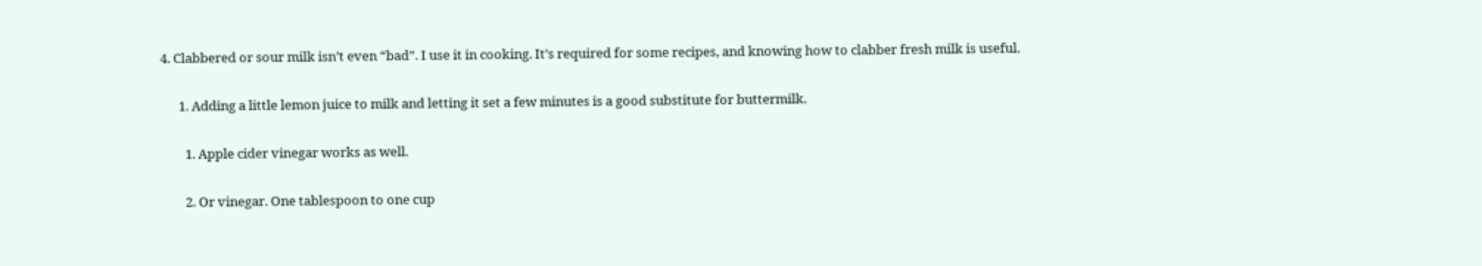4. Clabbered or sour milk isn’t even “bad”. I use it in cooking. It’s required for some recipes, and knowing how to clabber fresh milk is useful.

      1. Adding a little lemon juice to milk and letting it set a few minutes is a good substitute for buttermilk.

        1. Apple cider vinegar works as well.

        2. Or vinegar. One tablespoon to one cup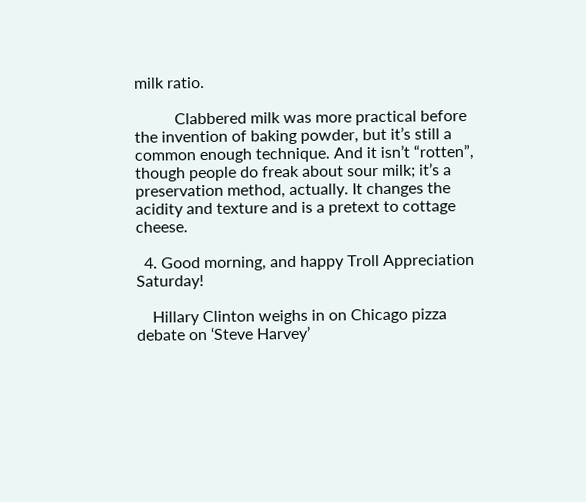milk ratio.

          Clabbered milk was more practical before the invention of baking powder, but it’s still a common enough technique. And it isn’t “rotten”, though people do freak about sour milk; it’s a preservation method, actually. It changes the acidity and texture and is a pretext to cottage cheese.

  4. Good morning, and happy Troll Appreciation Saturday!

    Hillary Clinton weighs in on Chicago pizza debate on ‘Steve Harvey’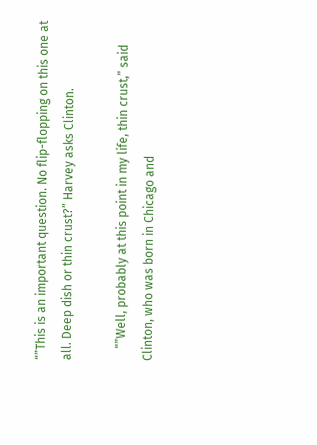“”This is an important question. No flip-flopping on this one at all. Deep dish or thin crust?” Harvey asks Clinton.

    “”Well, probably at this point in my life, thin crust,” said Clinton, who was born in Chicago and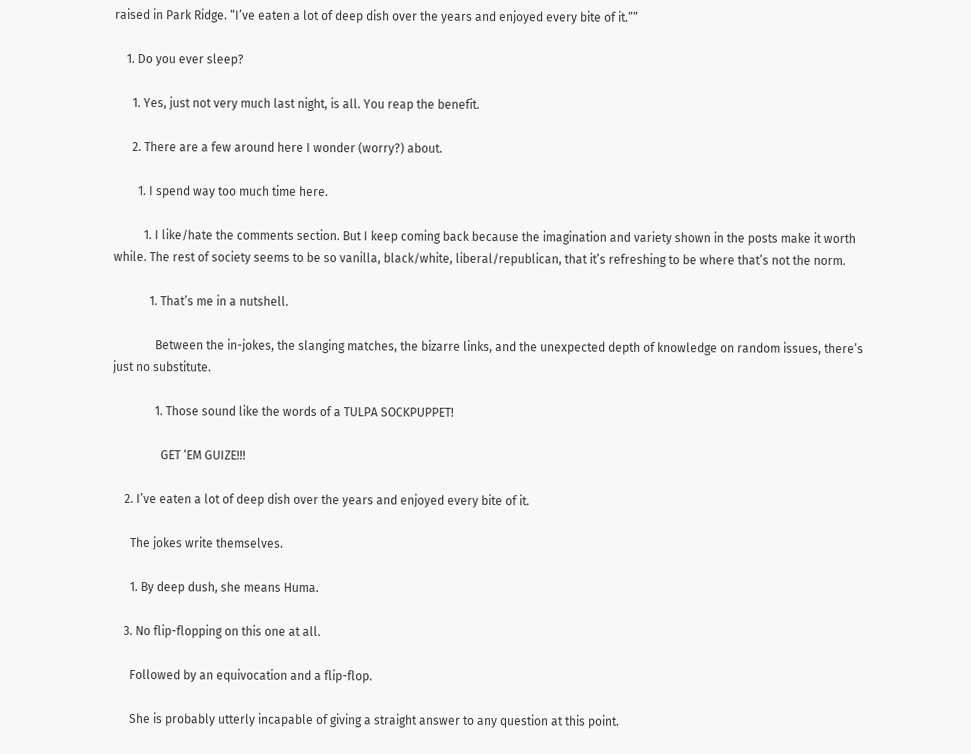raised in Park Ridge. “I’ve eaten a lot of deep dish over the years and enjoyed every bite of it.””

    1. Do you ever sleep?

      1. Yes, just not very much last night, is all. You reap the benefit.

      2. There are a few around here I wonder (worry?) about.

        1. I spend way too much time here.

          1. I like/hate the comments section. But I keep coming back because the imagination and variety shown in the posts make it worth while. The rest of society seems to be so vanilla, black/white, liberal/republican, that it’s refreshing to be where that’s not the norm.

            1. That’s me in a nutshell.

              Between the in-jokes, the slanging matches, the bizarre links, and the unexpected depth of knowledge on random issues, there’s just no substitute.

              1. Those sound like the words of a TULPA SOCKPUPPET!

                GET ‘EM GUIZE!!!

    2. I’ve eaten a lot of deep dish over the years and enjoyed every bite of it.

      The jokes write themselves.

      1. By deep dush, she means Huma.

    3. No flip-flopping on this one at all.

      Followed by an equivocation and a flip-flop.

      She is probably utterly incapable of giving a straight answer to any question at this point.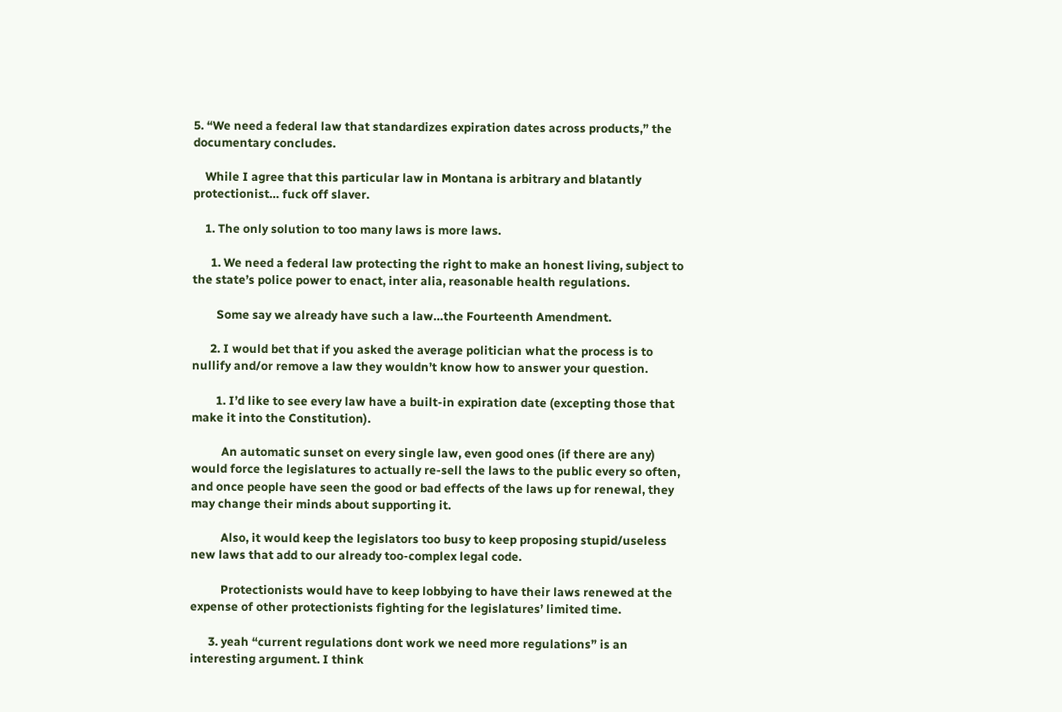5. “We need a federal law that standardizes expiration dates across products,” the documentary concludes.

    While I agree that this particular law in Montana is arbitrary and blatantly protectionist… fuck off slaver.

    1. The only solution to too many laws is more laws.

      1. We need a federal law protecting the right to make an honest living, subject to the state’s police power to enact, inter alia, reasonable health regulations.

        Some say we already have such a law…the Fourteenth Amendment.

      2. I would bet that if you asked the average politician what the process is to nullify and/or remove a law they wouldn’t know how to answer your question.

        1. I’d like to see every law have a built-in expiration date (excepting those that make it into the Constitution).

          An automatic sunset on every single law, even good ones (if there are any) would force the legislatures to actually re-sell the laws to the public every so often, and once people have seen the good or bad effects of the laws up for renewal, they may change their minds about supporting it.

          Also, it would keep the legislators too busy to keep proposing stupid/useless new laws that add to our already too-complex legal code.

          Protectionists would have to keep lobbying to have their laws renewed at the expense of other protectionists fighting for the legislatures’ limited time.

      3. yeah “current regulations dont work we need more regulations” is an interesting argument. I think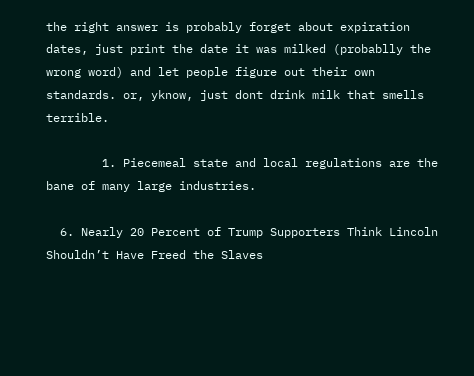the right answer is probably forget about expiration dates, just print the date it was milked (probablly the wrong word) and let people figure out their own standards. or, yknow, just dont drink milk that smells terrible.

        1. Piecemeal state and local regulations are the bane of many large industries.

  6. Nearly 20 Percent of Trump Supporters Think Lincoln Shouldn’t Have Freed the Slaves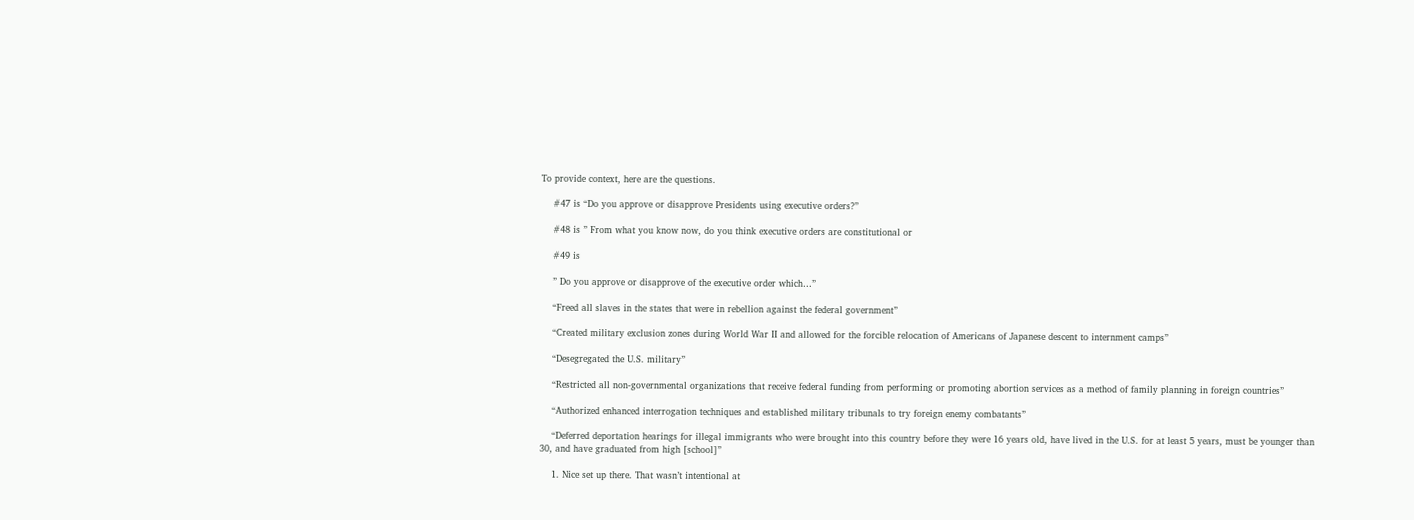To provide context, here are the questions.

    #47 is “Do you approve or disapprove Presidents using executive orders?”

    #48 is ” From what you know now, do you think executive orders are constitutional or

    #49 is

    ” Do you approve or disapprove of the executive order which…”

    “Freed all slaves in the states that were in rebellion against the federal government”

    “Created military exclusion zones during World War II and allowed for the forcible relocation of Americans of Japanese descent to internment camps”

    “Desegregated the U.S. military”

    “Restricted all non-governmental organizations that receive federal funding from performing or promoting abortion services as a method of family planning in foreign countries”

    “Authorized enhanced interrogation techniques and established military tribunals to try foreign enemy combatants”

    “Deferred deportation hearings for illegal immigrants who were brought into this country before they were 16 years old, have lived in the U.S. for at least 5 years, must be younger than 30, and have graduated from high [school]”

    1. Nice set up there. That wasn’t intentional at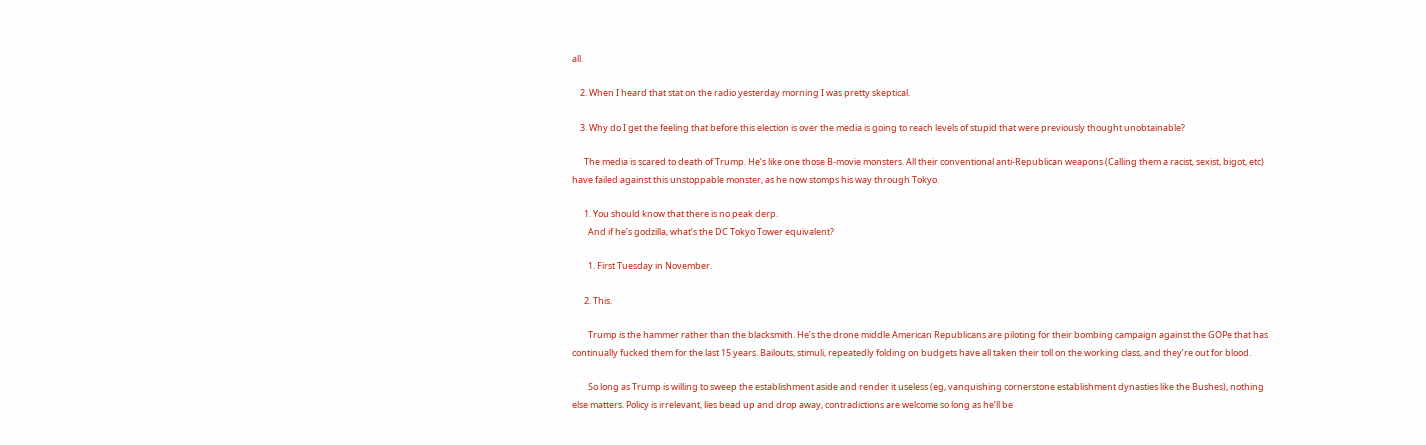all.

    2. When I heard that stat on the radio yesterday morning I was pretty skeptical.

    3. Why do I get the feeling that before this election is over the media is going to reach levels of stupid that were previously thought unobtainable?

      The media is scared to death of Trump. He’s like one those B-movie monsters. All their conventional anti-Republican weapons (Calling them a racist, sexist, bigot, etc) have failed against this unstoppable monster, as he now stomps his way through Tokyo.

      1. You should know that there is no peak derp.
        And if he’s godzilla, what’s the DC Tokyo Tower equivalent?

        1. First Tuesday in November.

      2. This.

        Trump is the hammer rather than the blacksmith. He’s the drone middle American Republicans are piloting for their bombing campaign against the GOPe that has continually fucked them for the last 15 years. Bailouts, stimuli, repeatedly folding on budgets have all taken their toll on the working class, and they’re out for blood.

        So long as Trump is willing to sweep the establishment aside and render it useless (eg, vanquishing cornerstone establishment dynasties like the Bushes), nothing else matters. Policy is irrelevant, lies bead up and drop away, contradictions are welcome so long as he’ll be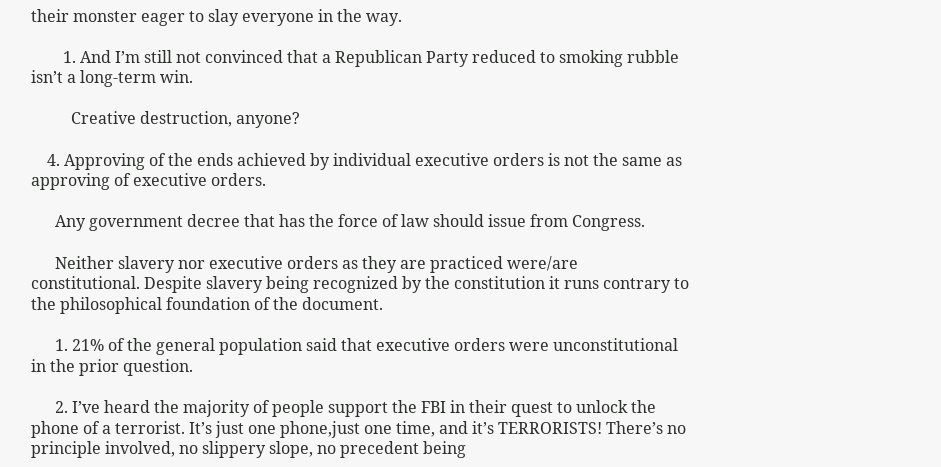their monster eager to slay everyone in the way.

        1. And I’m still not convinced that a Republican Party reduced to smoking rubble isn’t a long-term win.

          Creative destruction, anyone?

    4. Approving of the ends achieved by individual executive orders is not the same as approving of executive orders.

      Any government decree that has the force of law should issue from Congress.

      Neither slavery nor executive orders as they are practiced were/are constitutional. Despite slavery being recognized by the constitution it runs contrary to the philosophical foundation of the document.

      1. 21% of the general population said that executive orders were unconstitutional in the prior question.

      2. I’ve heard the majority of people support the FBI in their quest to unlock the phone of a terrorist. It’s just one phone,just one time, and it’s TERRORISTS! There’s no principle involved, no slippery slope, no precedent being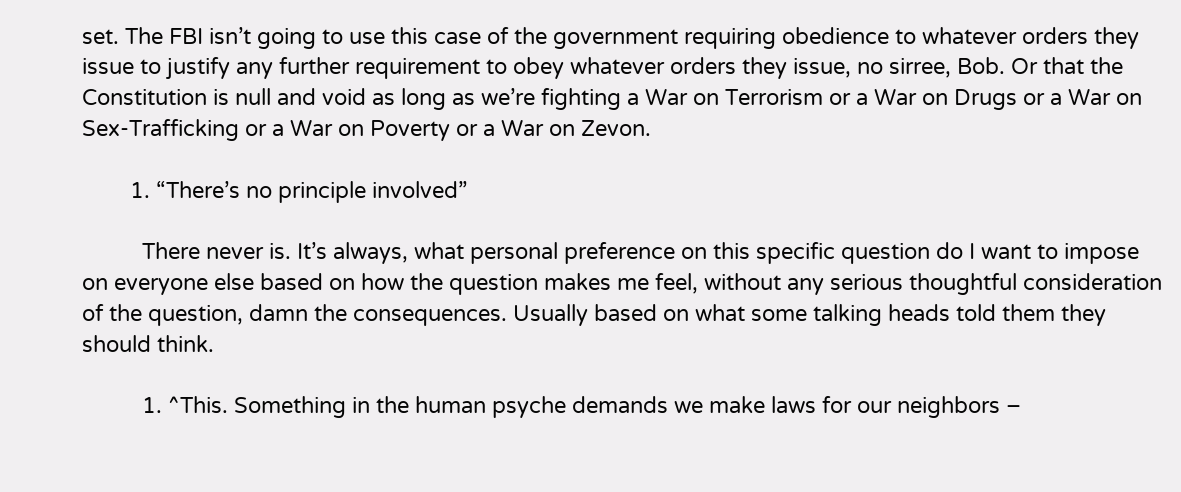set. The FBI isn’t going to use this case of the government requiring obedience to whatever orders they issue to justify any further requirement to obey whatever orders they issue, no sirree, Bob. Or that the Constitution is null and void as long as we’re fighting a War on Terrorism or a War on Drugs or a War on Sex-Trafficking or a War on Poverty or a War on Zevon.

        1. “There’s no principle involved”

          There never is. It’s always, what personal preference on this specific question do I want to impose on everyone else based on how the question makes me feel, without any serious thoughtful consideration of the question, damn the consequences. Usually based on what some talking heads told them they should think.

          1. ^This. Something in the human psyche demands we make laws for our neighbors –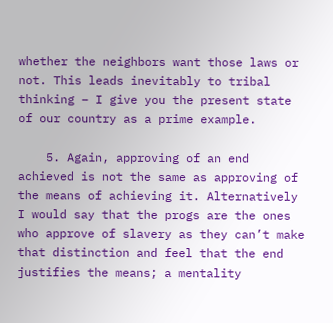whether the neighbors want those laws or not. This leads inevitably to tribal thinking – I give you the present state of our country as a prime example.

    5. Again, approving of an end achieved is not the same as approving of the means of achieving it. Alternatively I would say that the progs are the ones who approve of slavery as they can’t make that distinction and feel that the end justifies the means; a mentality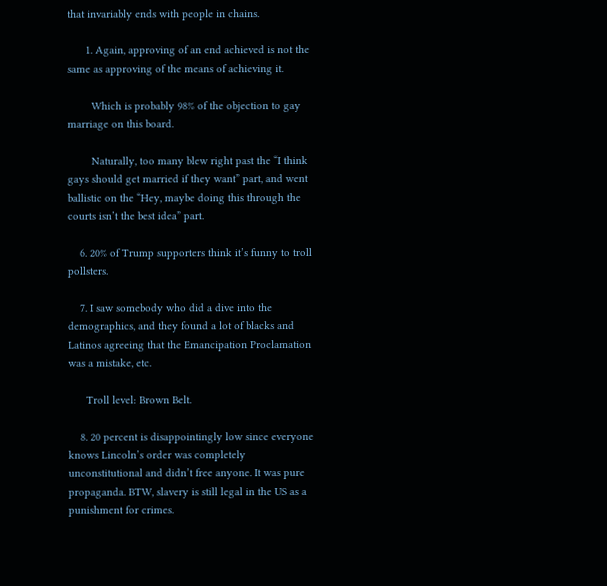that invariably ends with people in chains.

      1. Again, approving of an end achieved is not the same as approving of the means of achieving it.

        Which is probably 98% of the objection to gay marriage on this board.

        Naturally, too many blew right past the “I think gays should get married if they want” part, and went ballistic on the “Hey, maybe doing this through the courts isn’t the best idea” part.

    6. 20% of Trump supporters think it’s funny to troll pollsters.

    7. I saw somebody who did a dive into the demographics, and they found a lot of blacks and Latinos agreeing that the Emancipation Proclamation was a mistake, etc.

      Troll level: Brown Belt.

    8. 20 percent is disappointingly low since everyone knows Lincoln’s order was completely unconstitutional and didn’t free anyone. It was pure propaganda. BTW, slavery is still legal in the US as a punishment for crimes.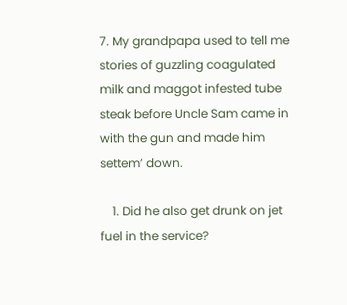7. My grandpapa used to tell me stories of guzzling coagulated milk and maggot infested tube steak before Uncle Sam came in with the gun and made him settem’ down.

    1. Did he also get drunk on jet fuel in the service?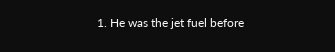1. He was the jet fuel before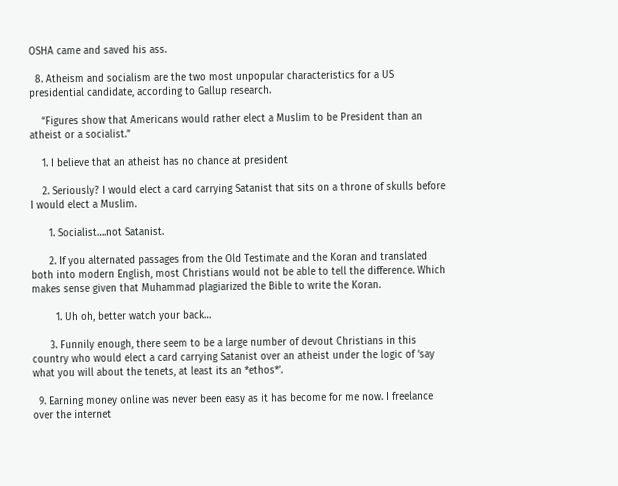OSHA came and saved his ass.

  8. Atheism and socialism are the two most unpopular characteristics for a US presidential candidate, according to Gallup research.

    “Figures show that Americans would rather elect a Muslim to be President than an atheist or a socialist.”

    1. I believe that an atheist has no chance at president

    2. Seriously? I would elect a card carrying Satanist that sits on a throne of skulls before I would elect a Muslim.

      1. Socialist….not Satanist.

      2. If you alternated passages from the Old Testimate and the Koran and translated both into modern English, most Christians would not be able to tell the difference. Which makes sense given that Muhammad plagiarized the Bible to write the Koran.

        1. Uh oh, better watch your back…

      3. Funnily enough, there seem to be a large number of devout Christians in this country who would elect a card carrying Satanist over an atheist under the logic of ‘say what you will about the tenets, at least its an *ethos*’.

  9. Earning money online was never been easy as it has become for me now. I freelance over the internet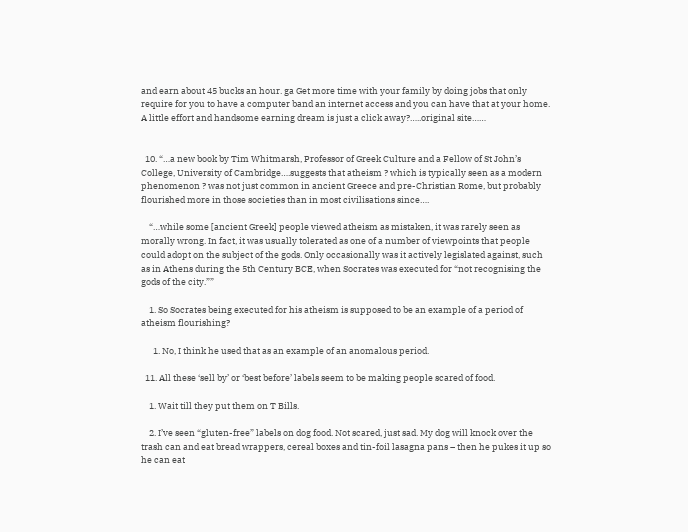and earn about 45 bucks an hour. ga Get more time with your family by doing jobs that only require for you to have a computer band an internet access and you can have that at your home. A little effort and handsome earning dream is just a click away?…..original site……


  10. “…a new book by Tim Whitmarsh, Professor of Greek Culture and a Fellow of St John’s College, University of Cambridge….suggests that atheism ? which is typically seen as a modern phenomenon ? was not just common in ancient Greece and pre-Christian Rome, but probably flourished more in those societies than in most civilisations since….

    “…while some [ancient Greek] people viewed atheism as mistaken, it was rarely seen as morally wrong. In fact, it was usually tolerated as one of a number of viewpoints that people could adopt on the subject of the gods. Only occasionally was it actively legislated against, such as in Athens during the 5th Century BCE, when Socrates was executed for “not recognising the gods of the city.””

    1. So Socrates being executed for his atheism is supposed to be an example of a period of atheism flourishing?

      1. No, I think he used that as an example of an anomalous period.

  11. All these ‘sell by’ or ‘best before’ labels seem to be making people scared of food.

    1. Wait till they put them on T Bills.

    2. I’ve seen “gluten-free” labels on dog food. Not scared, just sad. My dog will knock over the trash can and eat bread wrappers, cereal boxes and tin-foil lasagna pans – then he pukes it up so he can eat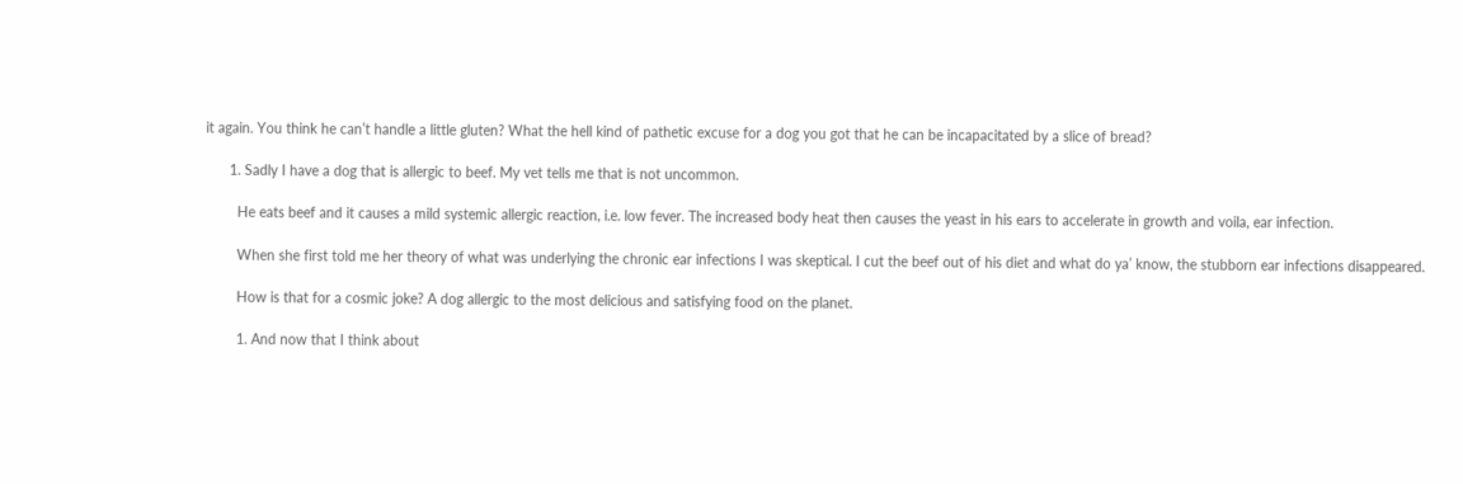it again. You think he can’t handle a little gluten? What the hell kind of pathetic excuse for a dog you got that he can be incapacitated by a slice of bread?

      1. Sadly I have a dog that is allergic to beef. My vet tells me that is not uncommon.

        He eats beef and it causes a mild systemic allergic reaction, i.e. low fever. The increased body heat then causes the yeast in his ears to accelerate in growth and voila, ear infection.

        When she first told me her theory of what was underlying the chronic ear infections I was skeptical. I cut the beef out of his diet and what do ya’ know, the stubborn ear infections disappeared.

        How is that for a cosmic joke? A dog allergic to the most delicious and satisfying food on the planet.

        1. And now that I think about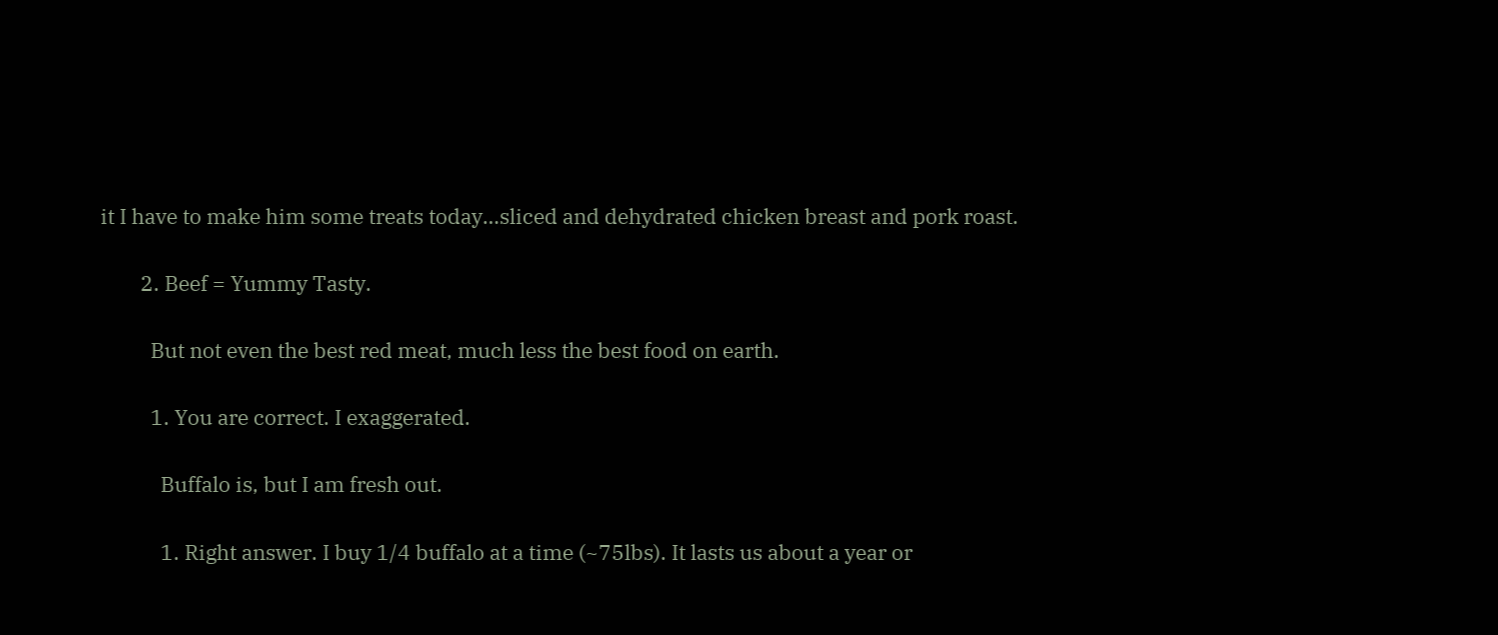it I have to make him some treats today…sliced and dehydrated chicken breast and pork roast.

        2. Beef = Yummy Tasty.

          But not even the best red meat, much less the best food on earth.

          1. You are correct. I exaggerated.

            Buffalo is, but I am fresh out.

            1. Right answer. I buy 1/4 buffalo at a time (~75lbs). It lasts us about a year or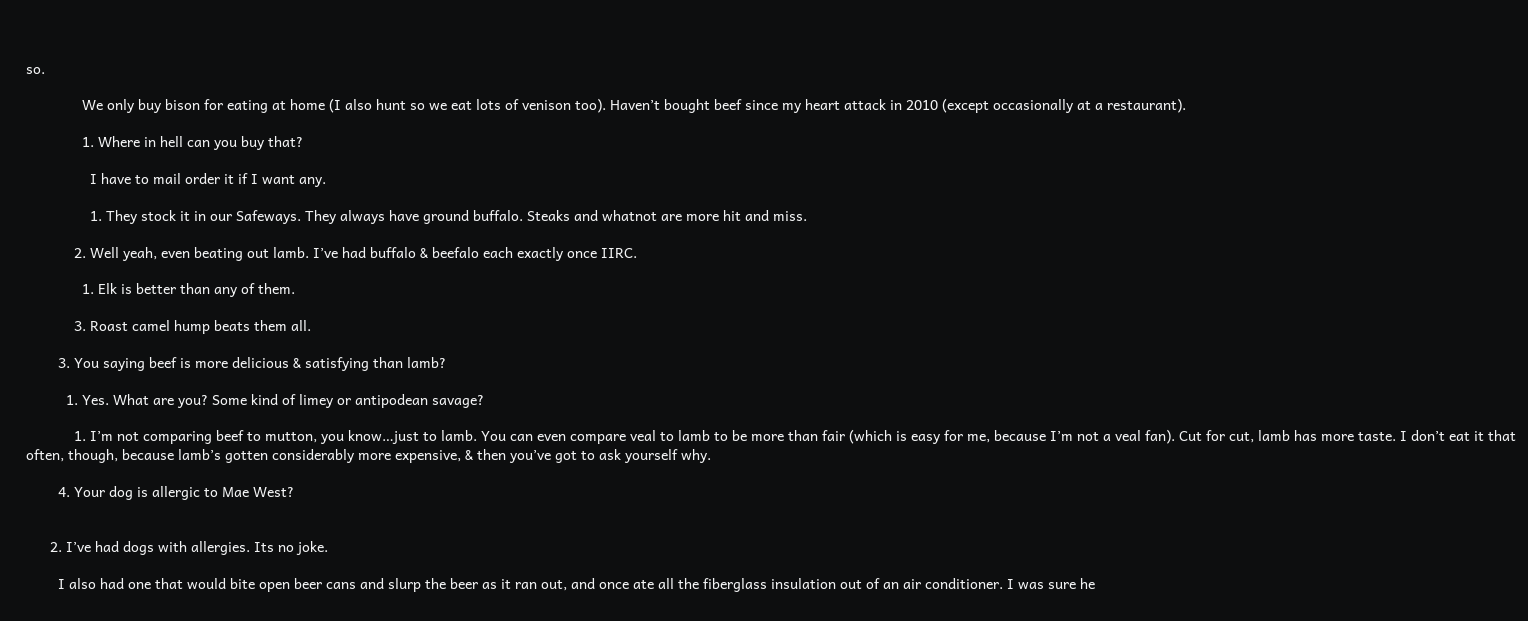so.

              We only buy bison for eating at home (I also hunt so we eat lots of venison too). Haven’t bought beef since my heart attack in 2010 (except occasionally at a restaurant).

              1. Where in hell can you buy that?

                I have to mail order it if I want any.

                1. They stock it in our Safeways. They always have ground buffalo. Steaks and whatnot are more hit and miss.

            2. Well yeah, even beating out lamb. I’ve had buffalo & beefalo each exactly once IIRC.

              1. Elk is better than any of them.

            3. Roast camel hump beats them all.

        3. You saying beef is more delicious & satisfying than lamb?

          1. Yes. What are you? Some kind of limey or antipodean savage?

            1. I’m not comparing beef to mutton, you know…just to lamb. You can even compare veal to lamb to be more than fair (which is easy for me, because I’m not a veal fan). Cut for cut, lamb has more taste. I don’t eat it that often, though, because lamb’s gotten considerably more expensive, & then you’ve got to ask yourself why.

        4. Your dog is allergic to Mae West?


      2. I’ve had dogs with allergies. Its no joke.

        I also had one that would bite open beer cans and slurp the beer as it ran out, and once ate all the fiberglass insulation out of an air conditioner. I was sure he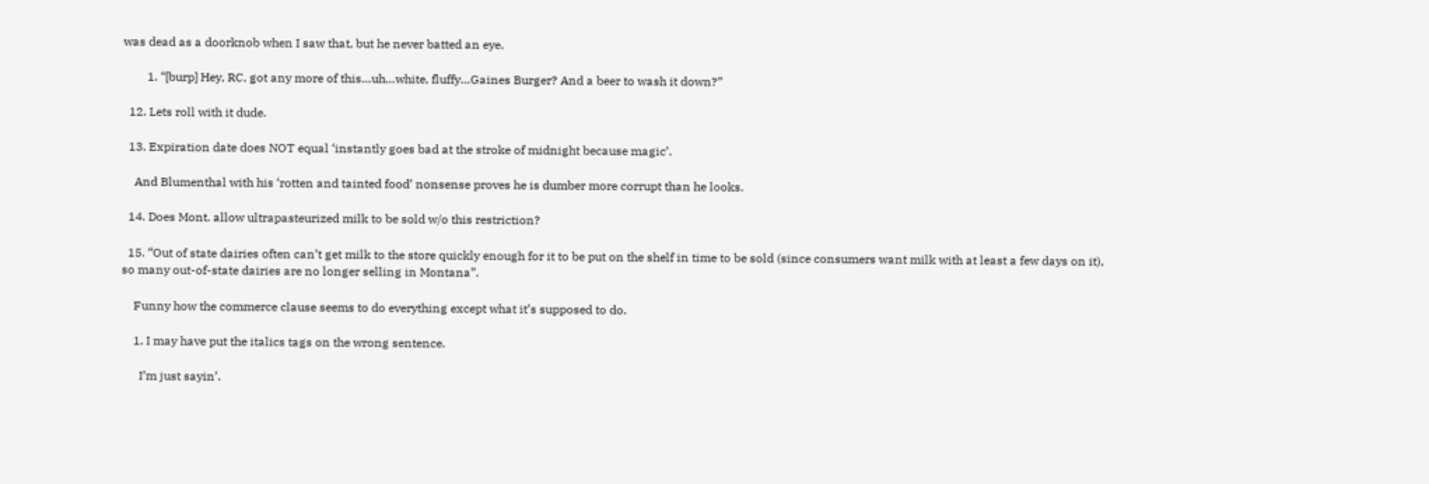was dead as a doorknob when I saw that, but he never batted an eye.

        1. “[burp] Hey, RC, got any more of this…uh…white, fluffy…Gaines Burger? And a beer to wash it down?”

  12. Lets roll with it dude.

  13. Expiration date does NOT equal ‘instantly goes bad at the stroke of midnight because magic’.

    And Blumenthal with his ‘rotten and tainted food’ nonsense proves he is dumber more corrupt than he looks.

  14. Does Mont. allow ultrapasteurized milk to be sold w/o this restriction?

  15. “Out of state dairies often can’t get milk to the store quickly enough for it to be put on the shelf in time to be sold (since consumers want milk with at least a few days on it), so many out-of-state dairies are no longer selling in Montana”.

    Funny how the commerce clause seems to do everything except what it’s supposed to do.

    1. I may have put the italics tags on the wrong sentence.

      I’m just sayin’.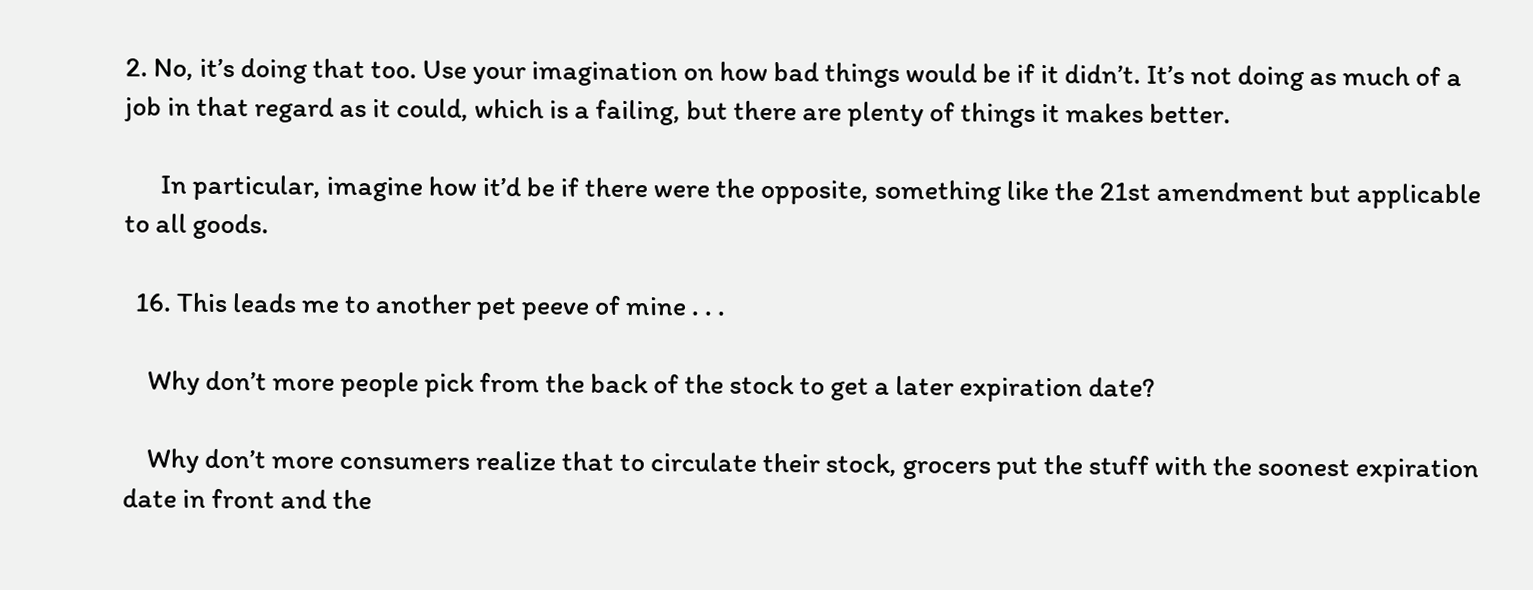2. No, it’s doing that too. Use your imagination on how bad things would be if it didn’t. It’s not doing as much of a job in that regard as it could, which is a failing, but there are plenty of things it makes better.

      In particular, imagine how it’d be if there were the opposite, something like the 21st amendment but applicable to all goods.

  16. This leads me to another pet peeve of mine . . .

    Why don’t more people pick from the back of the stock to get a later expiration date?

    Why don’t more consumers realize that to circulate their stock, grocers put the stuff with the soonest expiration date in front and the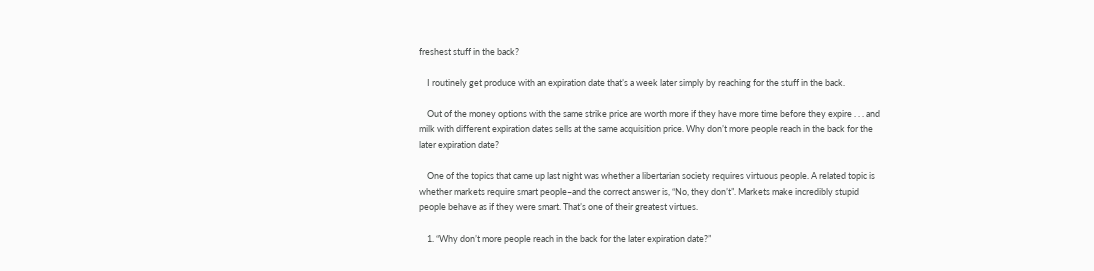freshest stuff in the back?

    I routinely get produce with an expiration date that’s a week later simply by reaching for the stuff in the back.

    Out of the money options with the same strike price are worth more if they have more time before they expire . . . and milk with different expiration dates sells at the same acquisition price. Why don’t more people reach in the back for the later expiration date?

    One of the topics that came up last night was whether a libertarian society requires virtuous people. A related topic is whether markets require smart people–and the correct answer is, “No, they don’t”. Markets make incredibly stupid people behave as if they were smart. That’s one of their greatest virtues.

    1. “Why don’t more people reach in the back for the later expiration date?”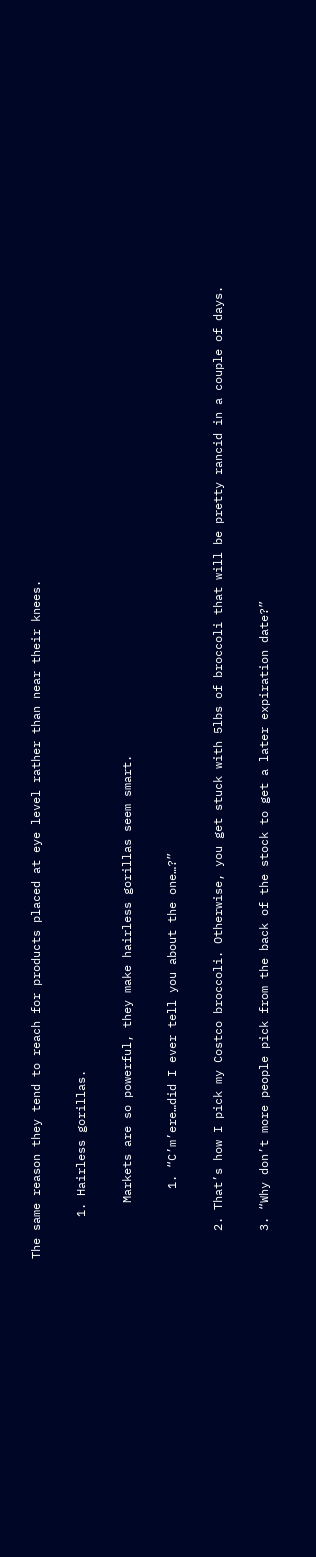The same reason they tend to reach for products placed at eye level rather than near their knees.

      1. Hairless gorillas.

        Markets are so powerful, they make hairless gorillas seem smart.

          1. “C’m’ere…did I ever tell you about the one…?”

    2. That’s how I pick my Costco broccoli. Otherwise, you get stuck with 5lbs of broccoli that will be pretty rancid in a couple of days.

    3. “Why don’t more people pick from the back of the stock to get a later expiration date?”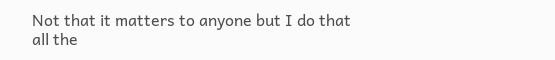Not that it matters to anyone but I do that all the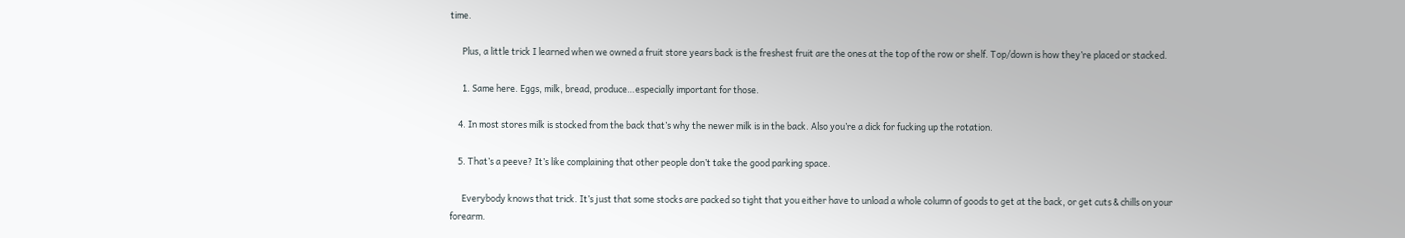time.

      Plus, a little trick I learned when we owned a fruit store years back is the freshest fruit are the ones at the top of the row or shelf. Top/down is how they’re placed or stacked.

      1. Same here. Eggs, milk, bread, produce…especially important for those.

    4. In most stores milk is stocked from the back that’s why the newer milk is in the back. Also you’re a dick for fucking up the rotation.

    5. That’s a peeve? It’s like complaining that other people don’t take the good parking space.

      Everybody knows that trick. It’s just that some stocks are packed so tight that you either have to unload a whole column of goods to get at the back, or get cuts & chills on your forearm.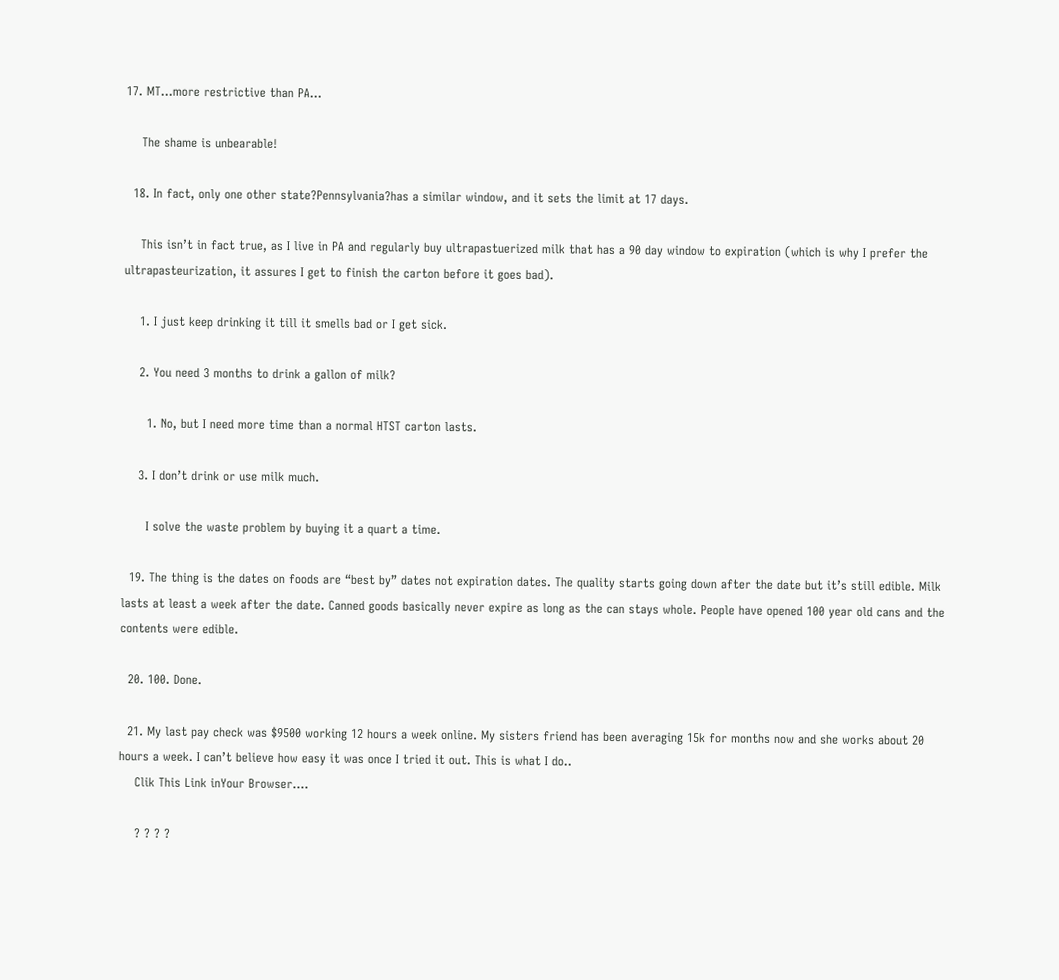17. MT…more restrictive than PA…

    The shame is unbearable!

  18. In fact, only one other state?Pennsylvania?has a similar window, and it sets the limit at 17 days.

    This isn’t in fact true, as I live in PA and regularly buy ultrapastuerized milk that has a 90 day window to expiration (which is why I prefer the ultrapasteurization, it assures I get to finish the carton before it goes bad).

    1. I just keep drinking it till it smells bad or I get sick.

    2. You need 3 months to drink a gallon of milk?

      1. No, but I need more time than a normal HTST carton lasts.

    3. I don’t drink or use milk much.

      I solve the waste problem by buying it a quart a time.

  19. The thing is the dates on foods are “best by” dates not expiration dates. The quality starts going down after the date but it’s still edible. Milk lasts at least a week after the date. Canned goods basically never expire as long as the can stays whole. People have opened 100 year old cans and the contents were edible.

  20. 100. Done.

  21. My last pay check was $9500 working 12 hours a week online. My sisters friend has been averaging 15k for months now and she works about 20 hours a week. I can’t believe how easy it was once I tried it out. This is what I do..
    Clik This Link inYour Browser….

    ? ? ? ?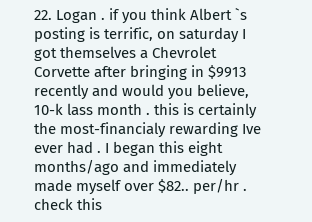22. Logan . if you think Albert `s posting is terrific, on saturday I got themselves a Chevrolet Corvette after bringing in $9913 recently and would you believe, 10-k lass month . this is certainly the most-financialy rewarding Ive ever had . I began this eight months/ago and immediately made myself over $82.. per/hr . check this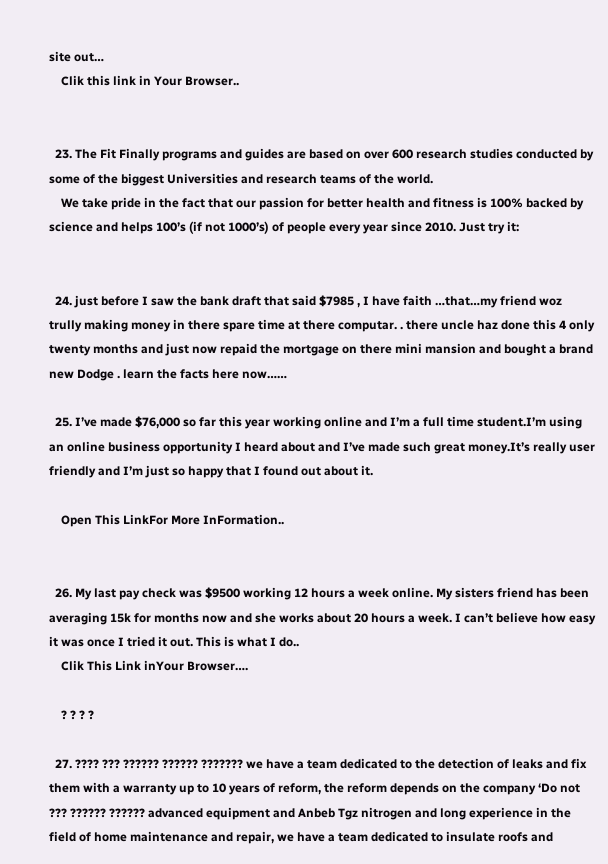site out…
    Clik this link in Your Browser..


  23. The Fit Finally programs and guides are based on over 600 research studies conducted by some of the biggest Universities and research teams of the world.
    We take pride in the fact that our passion for better health and fitness is 100% backed by science and helps 100’s (if not 1000’s) of people every year since 2010. Just try it:


  24. just before I saw the bank draft that said $7985 , I have faith …that…my friend woz trully making money in there spare time at there computar. . there uncle haz done this 4 only twenty months and just now repaid the mortgage on there mini mansion and bought a brand new Dodge . learn the facts here now……

  25. I’ve made $76,000 so far this year working online and I’m a full time student.I’m using an online business opportunity I heard about and I’ve made such great money.It’s really user friendly and I’m just so happy that I found out about it.

    Open This LinkFor More InFormation..


  26. My last pay check was $9500 working 12 hours a week online. My sisters friend has been averaging 15k for months now and she works about 20 hours a week. I can’t believe how easy it was once I tried it out. This is what I do..
    Clik This Link inYour Browser….

    ? ? ? ?

  27. ???? ??? ?????? ?????? ??????? we have a team dedicated to the detection of leaks and fix them with a warranty up to 10 years of reform, the reform depends on the company ‘Do not ??? ?????? ?????? advanced equipment and Anbeb Tgz nitrogen and long experience in the field of home maintenance and repair, we have a team dedicated to insulate roofs and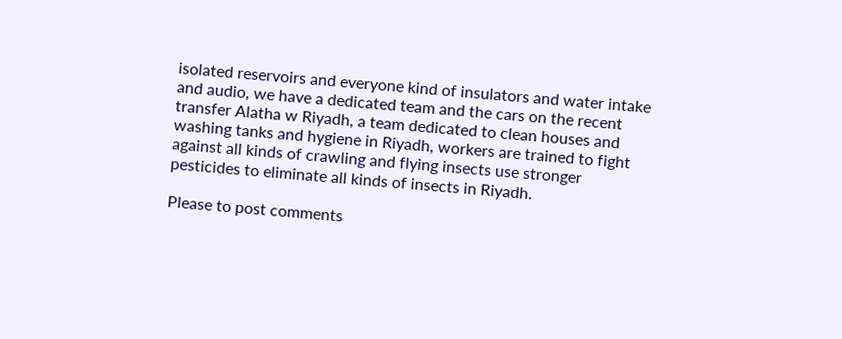isolated reservoirs and everyone kind of insulators and water intake and audio, we have a dedicated team and the cars on the recent transfer Alatha w Riyadh, a team dedicated to clean houses and washing tanks and hygiene in Riyadh, workers are trained to fight against all kinds of crawling and flying insects use stronger pesticides to eliminate all kinds of insects in Riyadh.

Please to post comments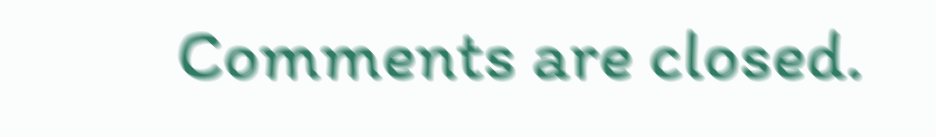Comments are closed.